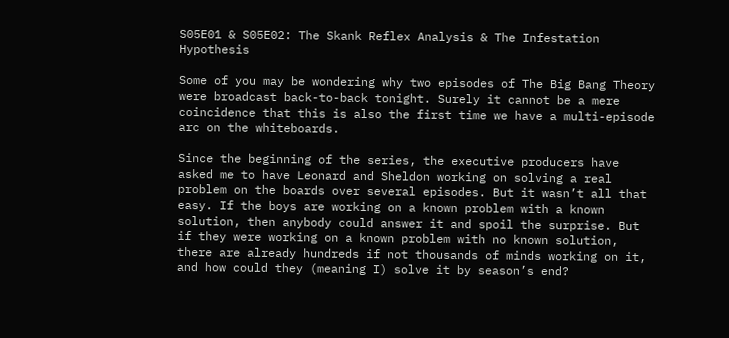S05E01 & S05E02: The Skank Reflex Analysis & The Infestation Hypothesis

Some of you may be wondering why two episodes of The Big Bang Theory were broadcast back-to-back tonight. Surely it cannot be a mere coincidence that this is also the first time we have a multi-episode arc on the whiteboards.

Since the beginning of the series, the executive producers have asked me to have Leonard and Sheldon working on solving a real problem on the boards over several episodes. But it wasn’t all that easy. If the boys are working on a known problem with a known solution, then anybody could answer it and spoil the surprise. But if they were working on a known problem with no known solution, there are already hundreds if not thousands of minds working on it, and how could they (meaning I) solve it by season’s end?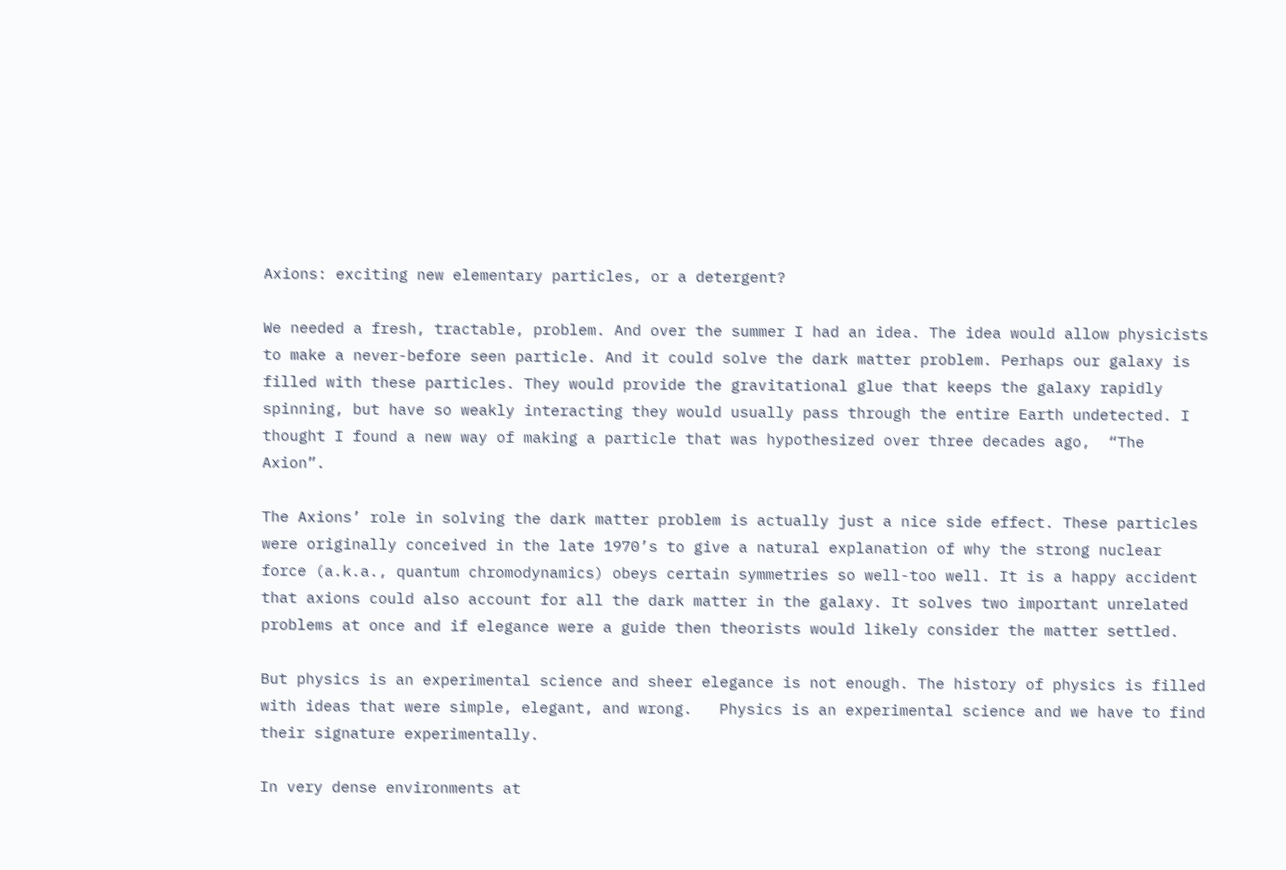Axions: exciting new elementary particles, or a detergent?

We needed a fresh, tractable, problem. And over the summer I had an idea. The idea would allow physicists to make a never-before seen particle. And it could solve the dark matter problem. Perhaps our galaxy is filled with these particles. They would provide the gravitational glue that keeps the galaxy rapidly spinning, but have so weakly interacting they would usually pass through the entire Earth undetected. I thought I found a new way of making a particle that was hypothesized over three decades ago,  “The Axion”.

The Axions’ role in solving the dark matter problem is actually just a nice side effect. These particles were originally conceived in the late 1970’s to give a natural explanation of why the strong nuclear force (a.k.a., quantum chromodynamics) obeys certain symmetries so well-too well. It is a happy accident that axions could also account for all the dark matter in the galaxy. It solves two important unrelated problems at once and if elegance were a guide then theorists would likely consider the matter settled.

But physics is an experimental science and sheer elegance is not enough. The history of physics is filled with ideas that were simple, elegant, and wrong.   Physics is an experimental science and we have to find their signature experimentally.

In very dense environments at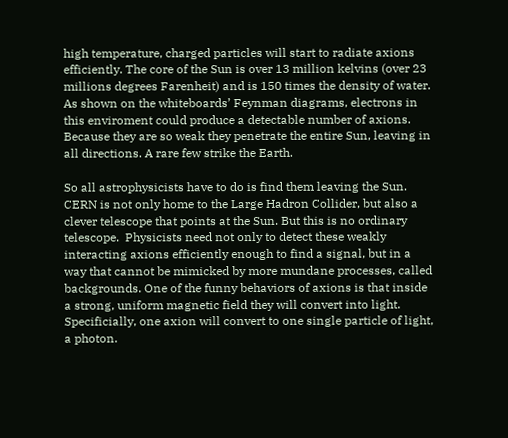high temperature, charged particles will start to radiate axions efficiently. The core of the Sun is over 13 million kelvins (over 23 millions degrees Farenheit) and is 150 times the density of water. As shown on the whiteboards’ Feynman diagrams, electrons in this enviroment could produce a detectable number of axions. Because they are so weak they penetrate the entire Sun, leaving in all directions. A rare few strike the Earth.

So all astrophysicists have to do is find them leaving the Sun. CERN is not only home to the Large Hadron Collider, but also a clever telescope that points at the Sun. But this is no ordinary telescope.  Physicists need not only to detect these weakly interacting axions efficiently enough to find a signal, but in a way that cannot be mimicked by more mundane processes, called backgrounds. One of the funny behaviors of axions is that inside a strong, uniform magnetic field they will convert into light. Specificially, one axion will convert to one single particle of light, a photon.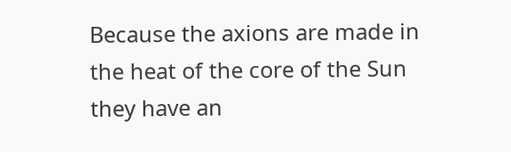Because the axions are made in the heat of the core of the Sun they have an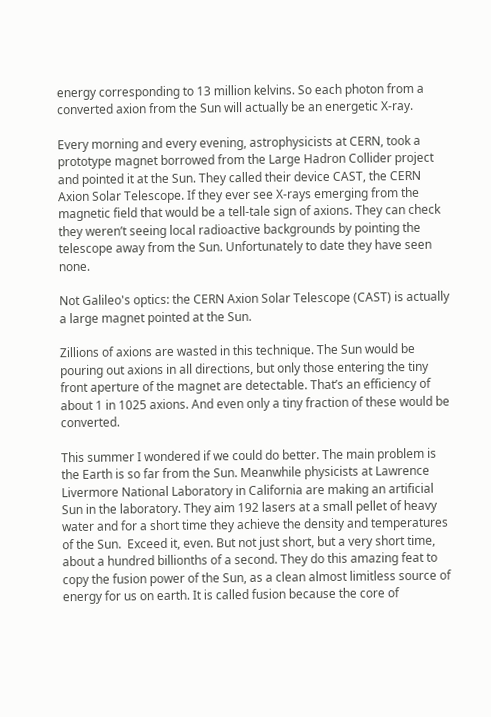energy corresponding to 13 million kelvins. So each photon from a converted axion from the Sun will actually be an energetic X-ray.

Every morning and every evening, astrophysicists at CERN, took a prototype magnet borrowed from the Large Hadron Collider project and pointed it at the Sun. They called their device CAST, the CERN Axion Solar Telescope. If they ever see X-rays emerging from the magnetic field that would be a tell-tale sign of axions. They can check they weren’t seeing local radioactive backgrounds by pointing the telescope away from the Sun. Unfortunately to date they have seen none.

Not Galileo's optics: the CERN Axion Solar Telescope (CAST) is actually a large magnet pointed at the Sun.

Zillions of axions are wasted in this technique. The Sun would be pouring out axions in all directions, but only those entering the tiny front aperture of the magnet are detectable. That’s an efficiency of about 1 in 1025 axions. And even only a tiny fraction of these would be converted.

This summer I wondered if we could do better. The main problem is the Earth is so far from the Sun. Meanwhile physicists at Lawrence Livermore National Laboratory in California are making an artificial Sun in the laboratory. They aim 192 lasers at a small pellet of heavy water and for a short time they achieve the density and temperatures of the Sun.  Exceed it, even. But not just short, but a very short time, about a hundred billionths of a second. They do this amazing feat to copy the fusion power of the Sun, as a clean almost limitless source of energy for us on earth. It is called fusion because the core of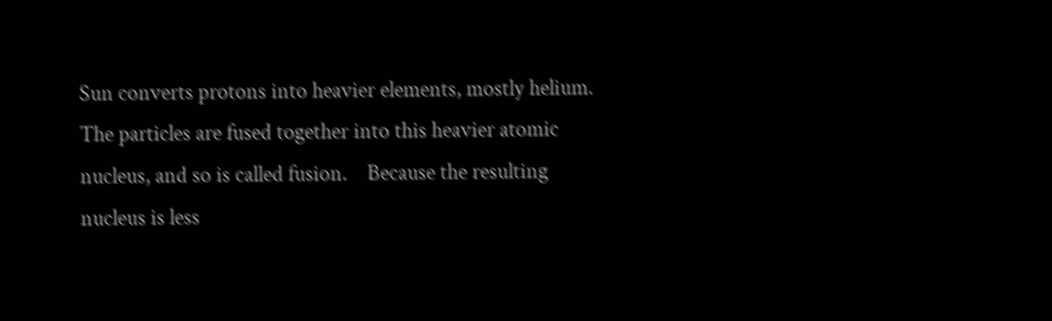Sun converts protons into heavier elements, mostly helium. The particles are fused together into this heavier atomic nucleus, and so is called fusion.    Because the resulting nucleus is less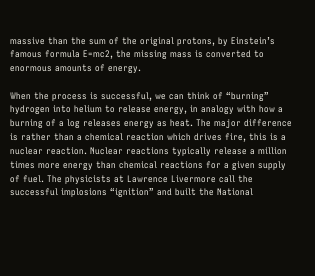massive than the sum of the original protons, by Einstein’s famous formula E=mc2, the missing mass is converted to enormous amounts of energy.

When the process is successful, we can think of “burning” hydrogen into helium to release energy, in analogy with how a burning of a log releases energy as heat. The major difference is rather than a chemical reaction which drives fire, this is a nuclear reaction. Nuclear reactions typically release a million times more energy than chemical reactions for a given supply of fuel. The physicists at Lawrence Livermore call the successful implosions “ignition” and built the National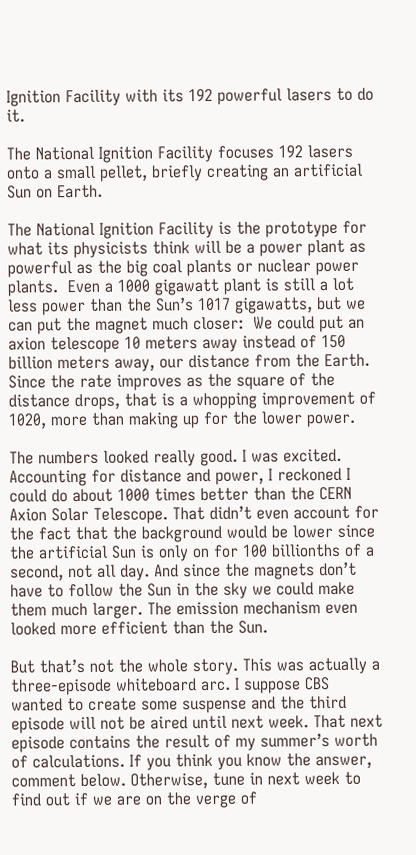Ignition Facility with its 192 powerful lasers to do it.

The National Ignition Facility focuses 192 lasers onto a small pellet, briefly creating an artificial Sun on Earth.

The National Ignition Facility is the prototype for what its physicists think will be a power plant as powerful as the big coal plants or nuclear power plants.  Even a 1000 gigawatt plant is still a lot less power than the Sun’s 1017 gigawatts, but we can put the magnet much closer:  We could put an axion telescope 10 meters away instead of 150 billion meters away, our distance from the Earth. Since the rate improves as the square of the distance drops, that is a whopping improvement of 1020, more than making up for the lower power.

The numbers looked really good. I was excited. Accounting for distance and power, I reckoned I could do about 1000 times better than the CERN Axion Solar Telescope. That didn’t even account for the fact that the background would be lower since the artificial Sun is only on for 100 billionths of a second, not all day. And since the magnets don’t have to follow the Sun in the sky we could make them much larger. The emission mechanism even looked more efficient than the Sun.

But that’s not the whole story. This was actually a three-episode whiteboard arc. I suppose CBS wanted to create some suspense and the third episode will not be aired until next week. That next episode contains the result of my summer’s worth of calculations. If you think you know the answer, comment below. Otherwise, tune in next week to find out if we are on the verge of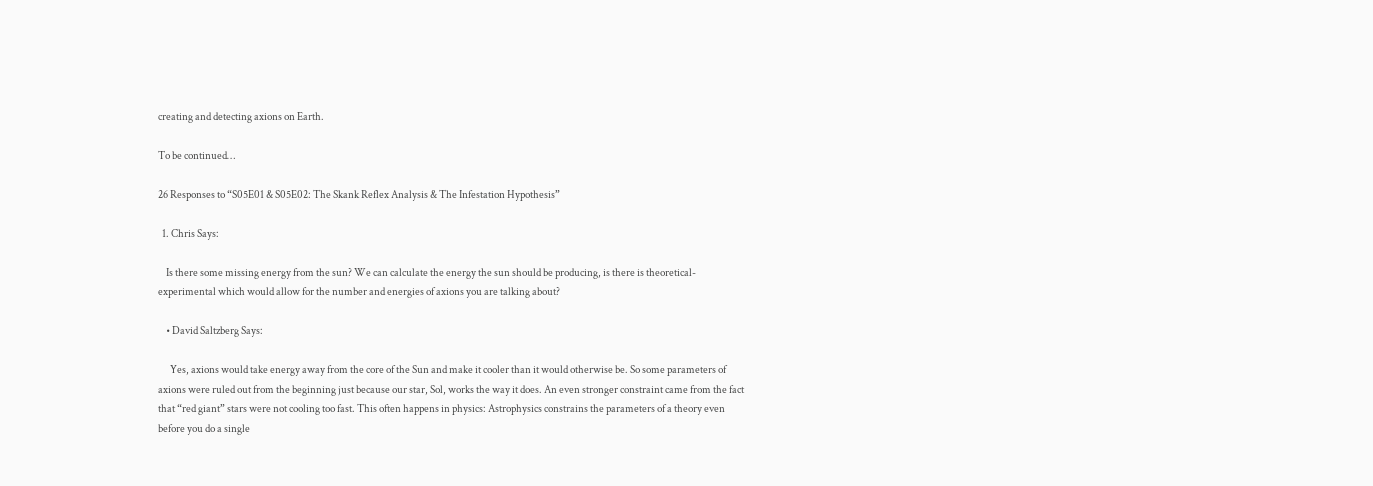creating and detecting axions on Earth.

To be continued…

26 Responses to “S05E01 & S05E02: The Skank Reflex Analysis & The Infestation Hypothesis”

  1. Chris Says:

    Is there some missing energy from the sun? We can calculate the energy the sun should be producing, is there is theoretical-experimental which would allow for the number and energies of axions you are talking about?

    • David Saltzberg Says:

      Yes, axions would take energy away from the core of the Sun and make it cooler than it would otherwise be. So some parameters of axions were ruled out from the beginning just because our star, Sol, works the way it does. An even stronger constraint came from the fact that “red giant” stars were not cooling too fast. This often happens in physics: Astrophysics constrains the parameters of a theory even before you do a single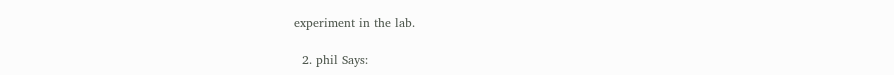experiment in the lab.

  2. phil Says: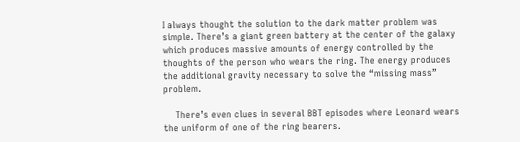I always thought the solution to the dark matter problem was simple. There’s a giant green battery at the center of the galaxy which produces massive amounts of energy controlled by the thoughts of the person who wears the ring. The energy produces the additional gravity necessary to solve the “missing mass” problem.

    There’s even clues in several BBT episodes where Leonard wears the uniform of one of the ring bearers.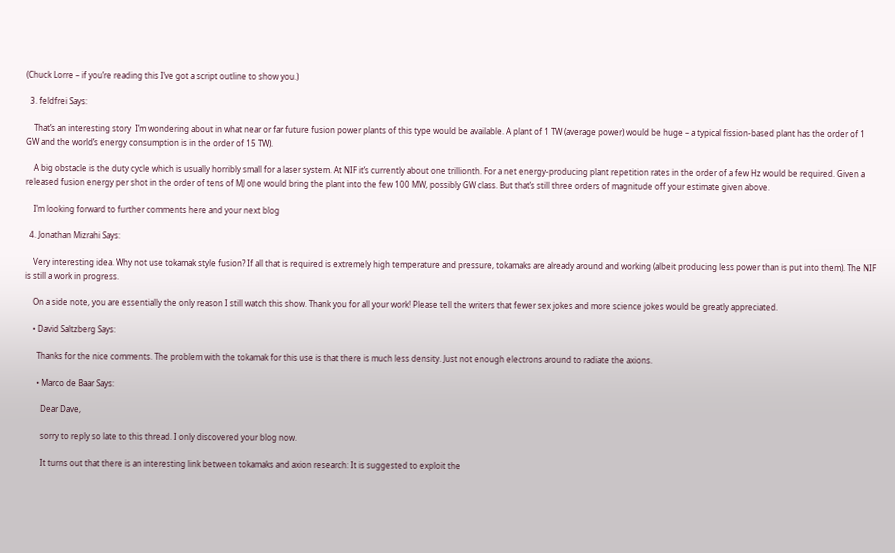(Chuck Lorre – if you’re reading this I’ve got a script outline to show you.)

  3. feldfrei Says:

    That’s an interesting story  I’m wondering about in what near or far future fusion power plants of this type would be available. A plant of 1 TW (average power) would be huge – a typical fission-based plant has the order of 1 GW and the world’s energy consumption is in the order of 15 TW).

    A big obstacle is the duty cycle which is usually horribly small for a laser system. At NIF it’s currently about one trillionth. For a net energy-producing plant repetition rates in the order of a few Hz would be required. Given a released fusion energy per shot in the order of tens of MJ one would bring the plant into the few 100 MW, possibly GW class. But that’s still three orders of magnitude off your estimate given above.

    I’m looking forward to further comments here and your next blog

  4. Jonathan Mizrahi Says:

    Very interesting idea. Why not use tokamak style fusion? If all that is required is extremely high temperature and pressure, tokamaks are already around and working (albeit producing less power than is put into them). The NIF is still a work in progress.

    On a side note, you are essentially the only reason I still watch this show. Thank you for all your work! Please tell the writers that fewer sex jokes and more science jokes would be greatly appreciated.

    • David Saltzberg Says:

      Thanks for the nice comments. The problem with the tokamak for this use is that there is much less density. Just not enough electrons around to radiate the axions.

      • Marco de Baar Says:

        Dear Dave,

        sorry to reply so late to this thread. I only discovered your blog now.

        It turns out that there is an interesting link between tokamaks and axion research: It is suggested to exploit the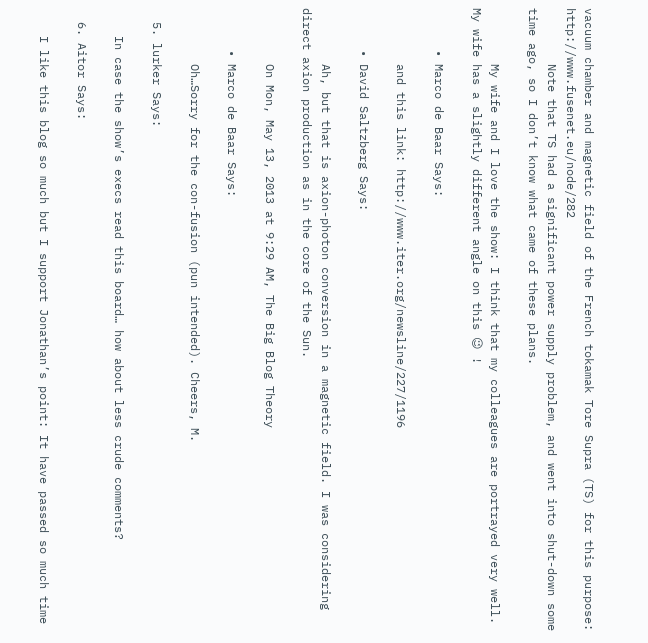vacuum chamber and magnetic field of the French tokamak Tore Supra (TS) for this purpose: http://www.fusenet.eu/node/282
        Note that TS had a significant power supply problem, and went into shut-down some time ago, so I don’t know what came of these plans.

        My wife and I love the show: I think that my colleagues are portrayed very well. My wife has a slightly different angle on this 😉 !

      • Marco de Baar Says:

        and this link: http://www.iter.org/newsline/227/1196

      • David Saltzberg Says:

        Ah, but that is axion-photon conversion in a magnetic field. I was considering direct axion production as in the core of the Sun.

        On Mon, May 13, 2013 at 9:29 AM, The Big Blog Theory

      • Marco de Baar Says:

        Oh…Sorry for the con-fusion (pun intended). Cheers, M.

  5. lurker Says:

    In case the show’s execs read this board… how about less crude comments?

  6. Aitor Says:

    I like this blog so much but I support Jonathan’s point: It have passed so much time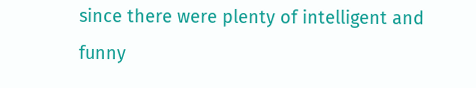since there were plenty of intelligent and funny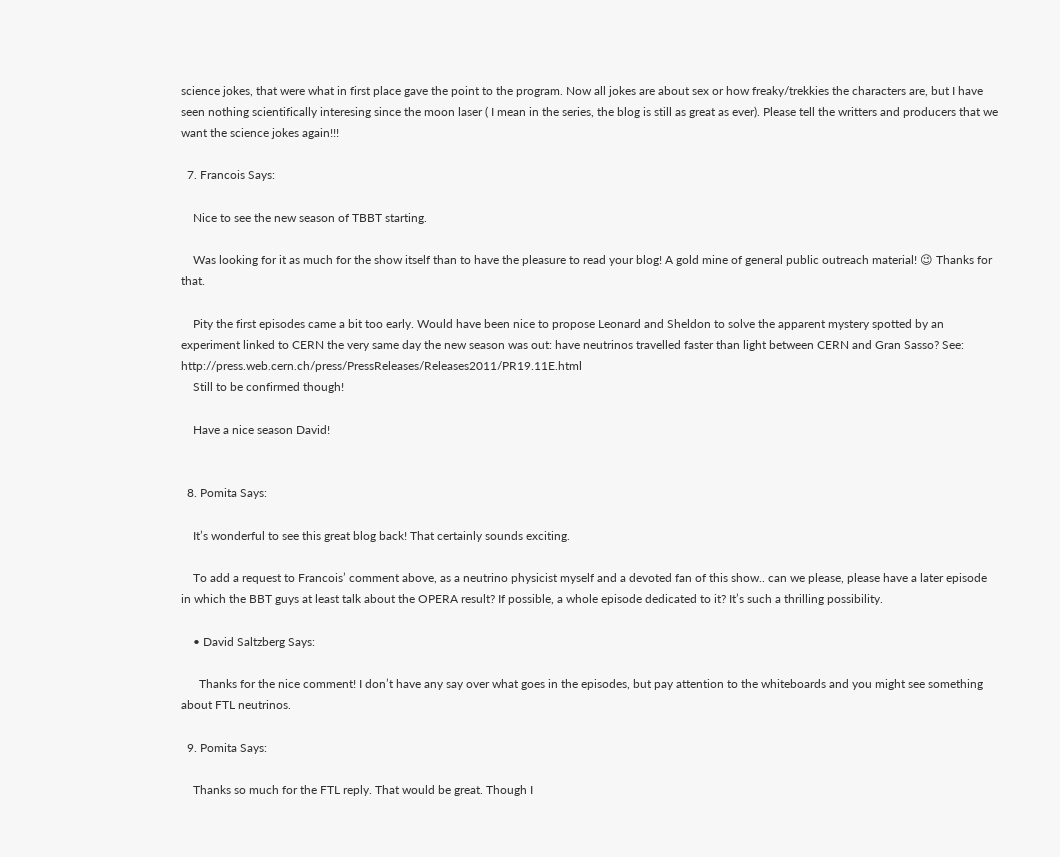science jokes, that were what in first place gave the point to the program. Now all jokes are about sex or how freaky/trekkies the characters are, but I have seen nothing scientifically interesing since the moon laser ( I mean in the series, the blog is still as great as ever). Please tell the writters and producers that we want the science jokes again!!!

  7. Francois Says:

    Nice to see the new season of TBBT starting.

    Was looking for it as much for the show itself than to have the pleasure to read your blog! A gold mine of general public outreach material! 😉 Thanks for that.

    Pity the first episodes came a bit too early. Would have been nice to propose Leonard and Sheldon to solve the apparent mystery spotted by an experiment linked to CERN the very same day the new season was out: have neutrinos travelled faster than light between CERN and Gran Sasso? See: http://press.web.cern.ch/press/PressReleases/Releases2011/PR19.11E.html
    Still to be confirmed though!

    Have a nice season David!


  8. Pomita Says:

    It’s wonderful to see this great blog back! That certainly sounds exciting.

    To add a request to Francois’ comment above, as a neutrino physicist myself and a devoted fan of this show.. can we please, please have a later episode in which the BBT guys at least talk about the OPERA result? If possible, a whole episode dedicated to it? It’s such a thrilling possibility.

    • David Saltzberg Says:

      Thanks for the nice comment! I don’t have any say over what goes in the episodes, but pay attention to the whiteboards and you might see something about FTL neutrinos.

  9. Pomita Says:

    Thanks so much for the FTL reply. That would be great. Though I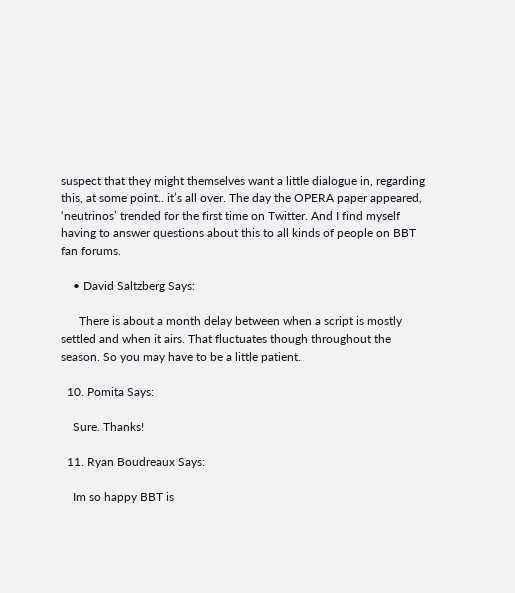suspect that they might themselves want a little dialogue in, regarding this, at some point.. it’s all over. The day the OPERA paper appeared, ‘neutrinos’ trended for the first time on Twitter. And I find myself having to answer questions about this to all kinds of people on BBT fan forums.

    • David Saltzberg Says:

      There is about a month delay between when a script is mostly settled and when it airs. That fluctuates though throughout the season. So you may have to be a little patient.

  10. Pomita Says:

    Sure. Thanks!

  11. Ryan Boudreaux Says:

    Im so happy BBT is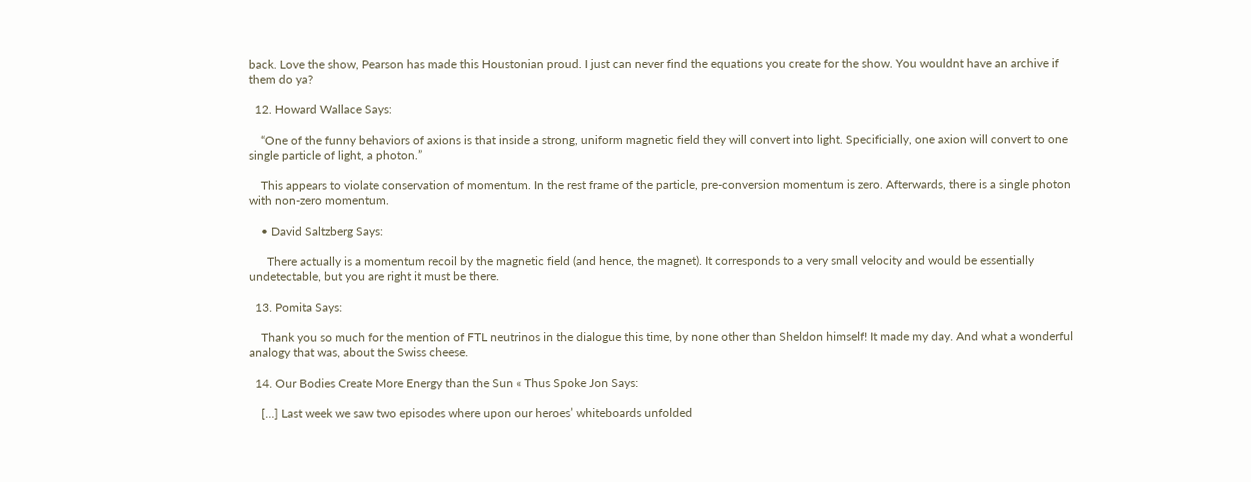back. Love the show, Pearson has made this Houstonian proud. I just can never find the equations you create for the show. You wouldnt have an archive if them do ya?

  12. Howard Wallace Says:

    “One of the funny behaviors of axions is that inside a strong, uniform magnetic field they will convert into light. Specificially, one axion will convert to one single particle of light, a photon.”

    This appears to violate conservation of momentum. In the rest frame of the particle, pre-conversion momentum is zero. Afterwards, there is a single photon with non-zero momentum.

    • David Saltzberg Says:

      There actually is a momentum recoil by the magnetic field (and hence, the magnet). It corresponds to a very small velocity and would be essentially undetectable, but you are right it must be there.

  13. Pomita Says:

    Thank you so much for the mention of FTL neutrinos in the dialogue this time, by none other than Sheldon himself! It made my day. And what a wonderful analogy that was, about the Swiss cheese.

  14. Our Bodies Create More Energy than the Sun « Thus Spoke Jon Says:

    […] Last week we saw two episodes where upon our heroes’ whiteboards unfolded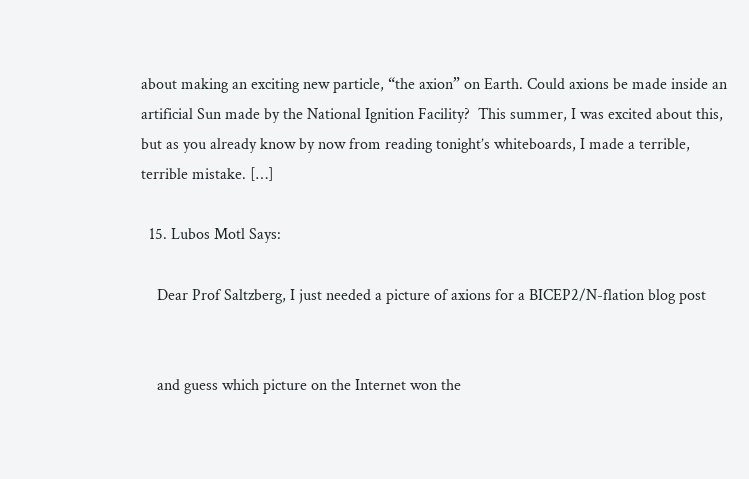about making an exciting new particle, “the axion” on Earth. Could axions be made inside an artificial Sun made by the National Ignition Facility?  This summer, I was excited about this, but as you already know by now from reading tonight’s whiteboards, I made a terrible, terrible mistake. […]

  15. Lubos Motl Says:

    Dear Prof Saltzberg, I just needed a picture of axions for a BICEP2/N-flation blog post


    and guess which picture on the Internet won the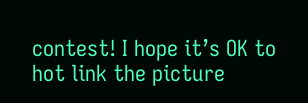contest! I hope it’s OK to hot link the picture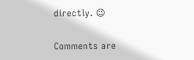directly. 😉

Comments are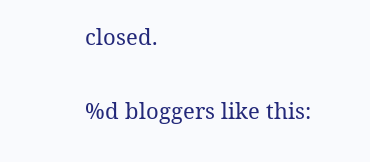closed.

%d bloggers like this: